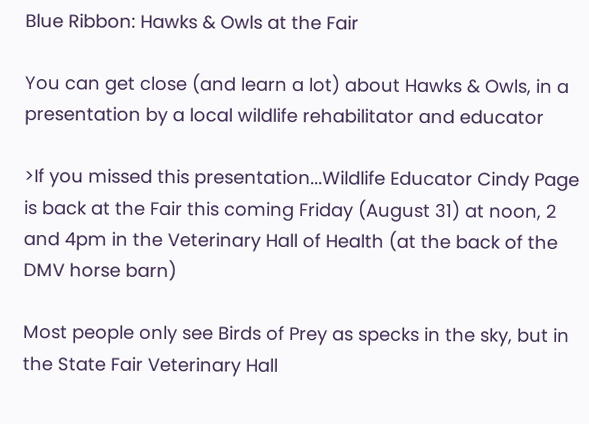Blue Ribbon: Hawks & Owls at the Fair

You can get close (and learn a lot) about Hawks & Owls, in a presentation by a local wildlife rehabilitator and educator

>If you missed this presentation...Wildlife Educator Cindy Page is back at the Fair this coming Friday (August 31) at noon, 2 and 4pm in the Veterinary Hall of Health (at the back of the DMV horse barn)

Most people only see Birds of Prey as specks in the sky, but in the State Fair Veterinary Hall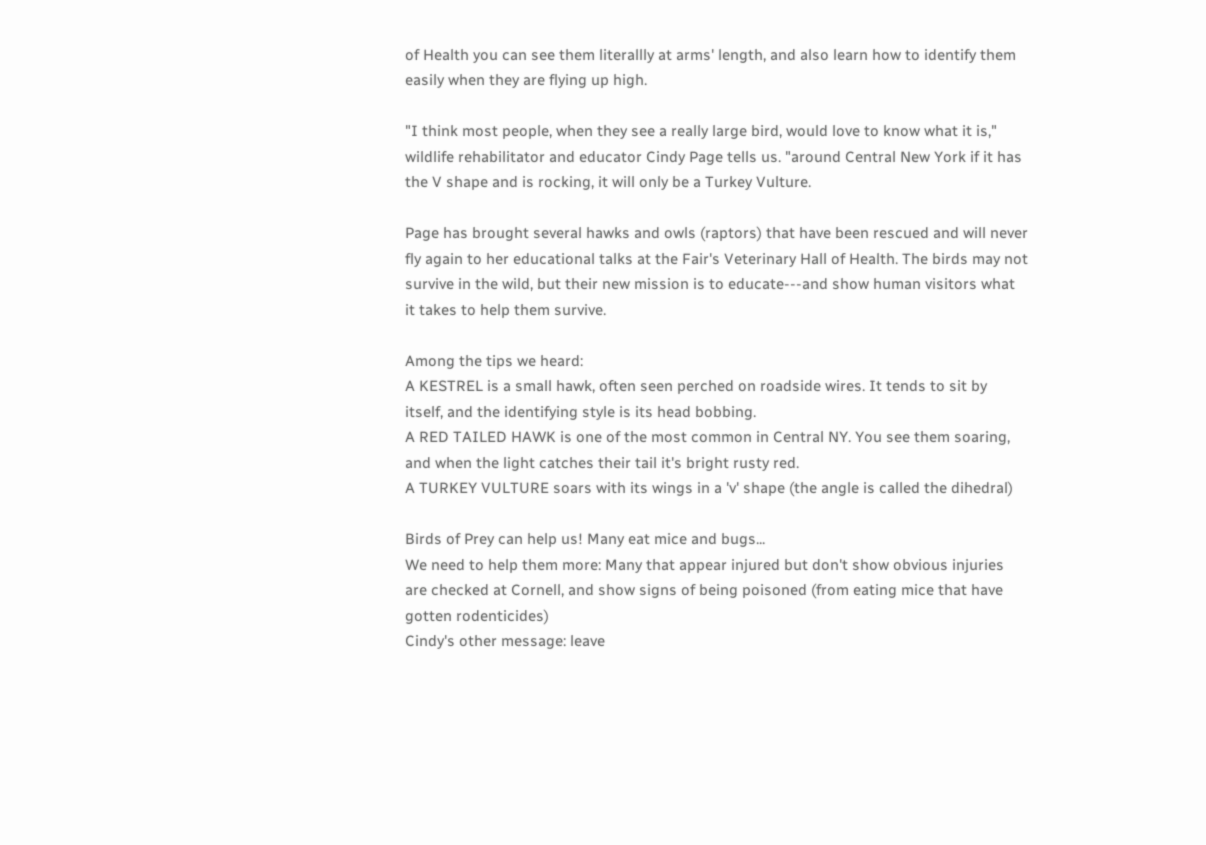of Health you can see them literallly at arms' length, and also learn how to identify them easily when they are flying up high.

"I think most people, when they see a really large bird, would love to know what it is," wildlife rehabilitator and educator Cindy Page tells us. "around Central New York if it has the V shape and is rocking, it will only be a Turkey Vulture.

Page has brought several hawks and owls (raptors) that have been rescued and will never fly again to her educational talks at the Fair's Veterinary Hall of Health. The birds may not survive in the wild, but their new mission is to educate---and show human visitors what it takes to help them survive.

Among the tips we heard:
A KESTREL is a small hawk, often seen perched on roadside wires. It tends to sit by itself, and the identifying style is its head bobbing.
A RED TAILED HAWK is one of the most common in Central NY. You see them soaring, and when the light catches their tail it's bright rusty red.
A TURKEY VULTURE soars with its wings in a 'v' shape (the angle is called the dihedral)

Birds of Prey can help us! Many eat mice and bugs...
We need to help them more: Many that appear injured but don't show obvious injuries are checked at Cornell, and show signs of being poisoned (from eating mice that have gotten rodenticides)
Cindy's other message: leave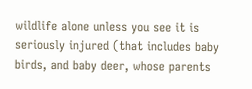wildlife alone unless you see it is seriously injured (that includes baby birds, and baby deer, whose parents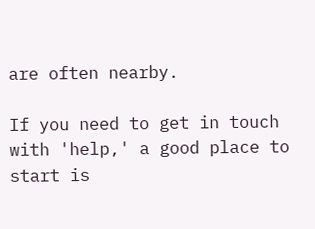are often nearby.

If you need to get in touch with 'help,' a good place to start is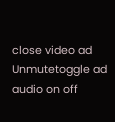close video ad
Unmutetoggle ad audio on off